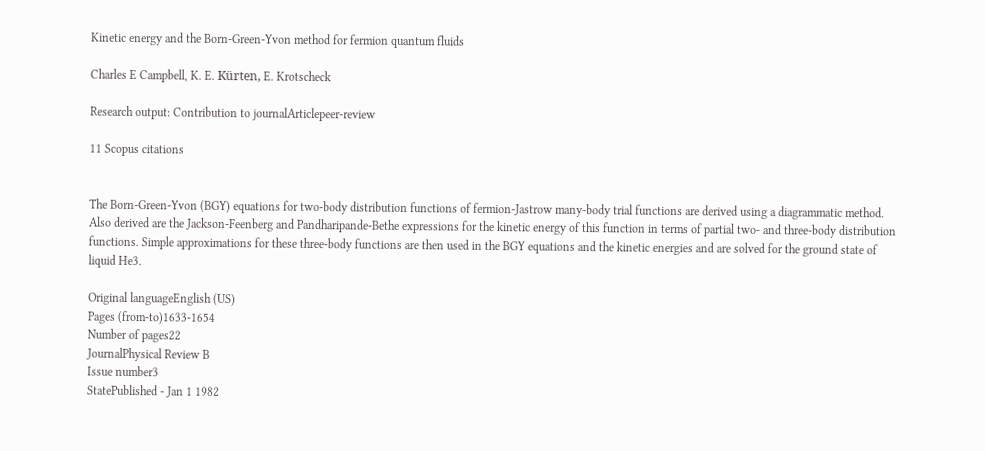Kinetic energy and the Born-Green-Yvon method for fermion quantum fluids

Charles E Campbell, K. E. Kürten, E. Krotscheck

Research output: Contribution to journalArticlepeer-review

11 Scopus citations


The Born-Green-Yvon (BGY) equations for two-body distribution functions of fermion-Jastrow many-body trial functions are derived using a diagrammatic method. Also derived are the Jackson-Feenberg and Pandharipande-Bethe expressions for the kinetic energy of this function in terms of partial two- and three-body distribution functions. Simple approximations for these three-body functions are then used in the BGY equations and the kinetic energies and are solved for the ground state of liquid He3.

Original languageEnglish (US)
Pages (from-to)1633-1654
Number of pages22
JournalPhysical Review B
Issue number3
StatePublished - Jan 1 1982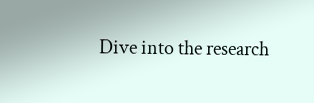Dive into the research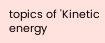topics of 'Kinetic energy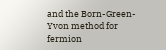and the Born-Green-Yvon method for fermion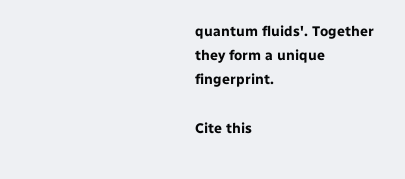quantum fluids'. Together they form a unique fingerprint.

Cite this